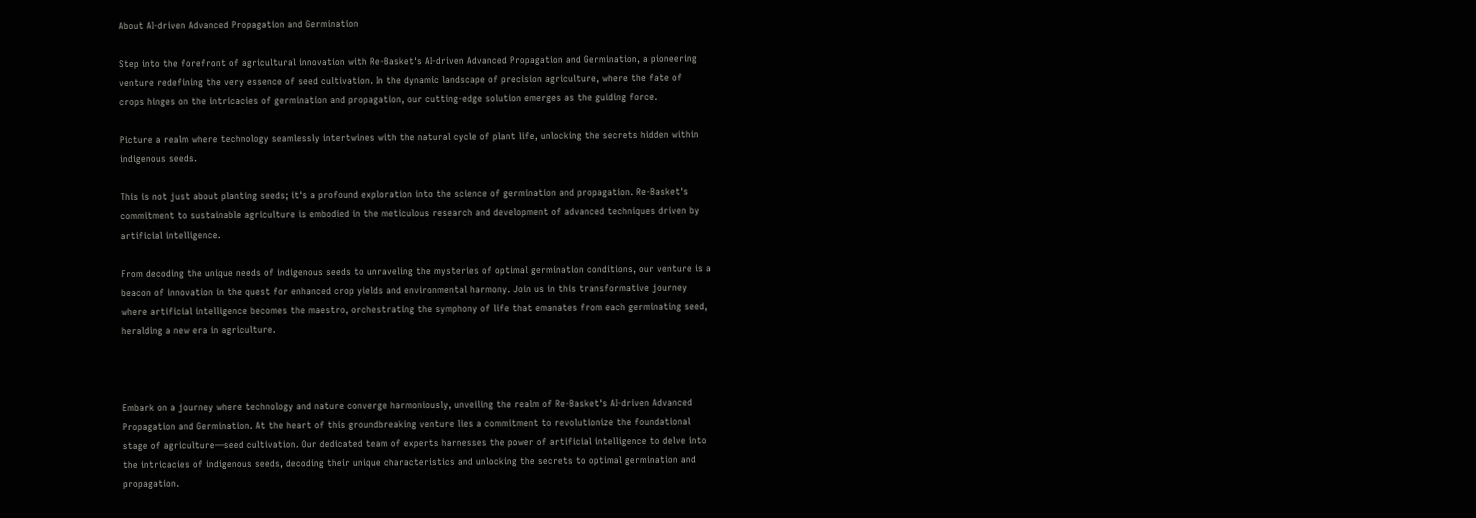About AI-driven Advanced Propagation and Germination

Step into the forefront of agricultural innovation with Re-Basket's AI-driven Advanced Propagation and Germination, a pioneering venture redefining the very essence of seed cultivation. In the dynamic landscape of precision agriculture, where the fate of crops hinges on the intricacies of germination and propagation, our cutting-edge solution emerges as the guiding force.

Picture a realm where technology seamlessly intertwines with the natural cycle of plant life, unlocking the secrets hidden within indigenous seeds.

This is not just about planting seeds; it's a profound exploration into the science of germination and propagation. Re-Basket's commitment to sustainable agriculture is embodied in the meticulous research and development of advanced techniques driven by artificial intelligence.

From decoding the unique needs of indigenous seeds to unraveling the mysteries of optimal germination conditions, our venture is a beacon of innovation in the quest for enhanced crop yields and environmental harmony. Join us in this transformative journey where artificial intelligence becomes the maestro, orchestrating the symphony of life that emanates from each germinating seed, heralding a new era in agriculture.



Embark on a journey where technology and nature converge harmoniously, unveiling the realm of Re-Basket's AI-driven Advanced Propagation and Germination. At the heart of this groundbreaking venture lies a commitment to revolutionize the foundational stage of agriculture—seed cultivation. Our dedicated team of experts harnesses the power of artificial intelligence to delve into the intricacies of indigenous seeds, decoding their unique characteristics and unlocking the secrets to optimal germination and propagation.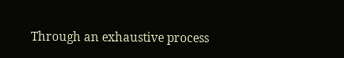Through an exhaustive process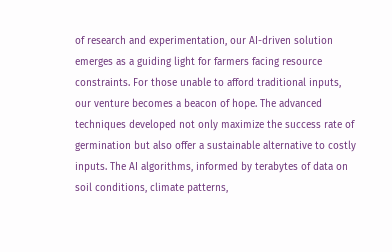of research and experimentation, our AI-driven solution emerges as a guiding light for farmers facing resource constraints. For those unable to afford traditional inputs, our venture becomes a beacon of hope. The advanced techniques developed not only maximize the success rate of germination but also offer a sustainable alternative to costly inputs. The AI algorithms, informed by terabytes of data on soil conditions, climate patterns,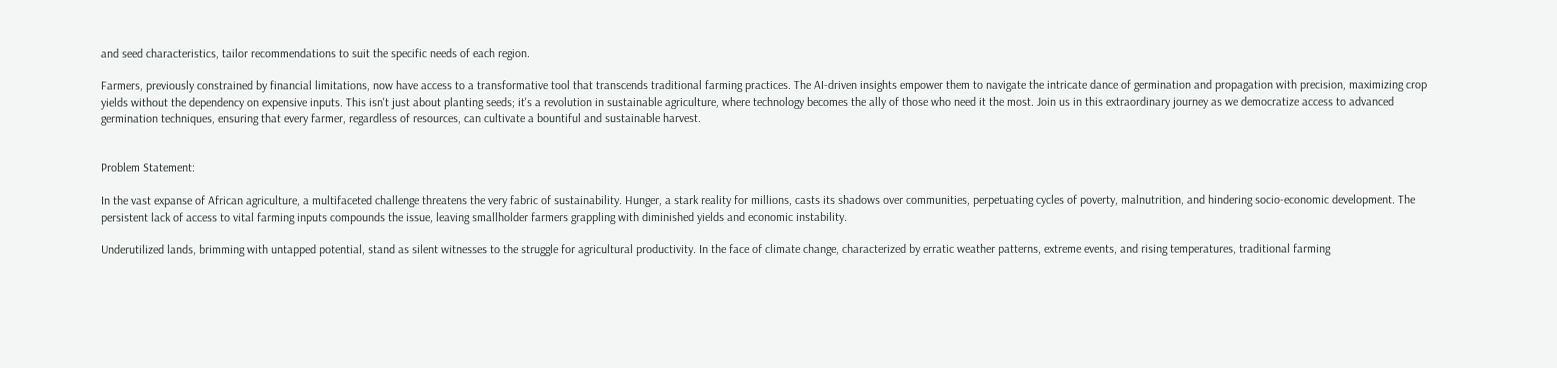and seed characteristics, tailor recommendations to suit the specific needs of each region.

Farmers, previously constrained by financial limitations, now have access to a transformative tool that transcends traditional farming practices. The AI-driven insights empower them to navigate the intricate dance of germination and propagation with precision, maximizing crop yields without the dependency on expensive inputs. This isn't just about planting seeds; it's a revolution in sustainable agriculture, where technology becomes the ally of those who need it the most. Join us in this extraordinary journey as we democratize access to advanced germination techniques, ensuring that every farmer, regardless of resources, can cultivate a bountiful and sustainable harvest.


Problem Statement:

In the vast expanse of African agriculture, a multifaceted challenge threatens the very fabric of sustainability. Hunger, a stark reality for millions, casts its shadows over communities, perpetuating cycles of poverty, malnutrition, and hindering socio-economic development. The persistent lack of access to vital farming inputs compounds the issue, leaving smallholder farmers grappling with diminished yields and economic instability.

Underutilized lands, brimming with untapped potential, stand as silent witnesses to the struggle for agricultural productivity. In the face of climate change, characterized by erratic weather patterns, extreme events, and rising temperatures, traditional farming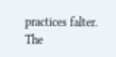practices falter. The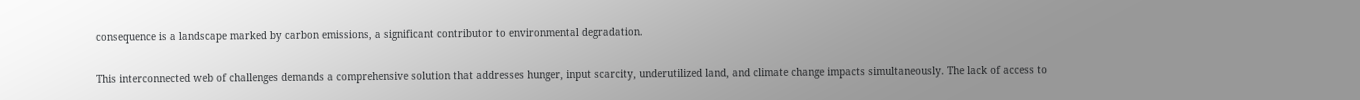consequence is a landscape marked by carbon emissions, a significant contributor to environmental degradation.

This interconnected web of challenges demands a comprehensive solution that addresses hunger, input scarcity, underutilized land, and climate change impacts simultaneously. The lack of access to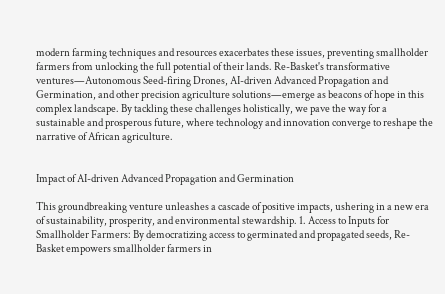modern farming techniques and resources exacerbates these issues, preventing smallholder farmers from unlocking the full potential of their lands. Re-Basket's transformative ventures—Autonomous Seed-firing Drones, AI-driven Advanced Propagation and Germination, and other precision agriculture solutions—emerge as beacons of hope in this complex landscape. By tackling these challenges holistically, we pave the way for a sustainable and prosperous future, where technology and innovation converge to reshape the narrative of African agriculture.


Impact of AI-driven Advanced Propagation and Germination

This groundbreaking venture unleashes a cascade of positive impacts, ushering in a new era of sustainability, prosperity, and environmental stewardship. 1. Access to Inputs for Smallholder Farmers: By democratizing access to germinated and propagated seeds, Re-Basket empowers smallholder farmers in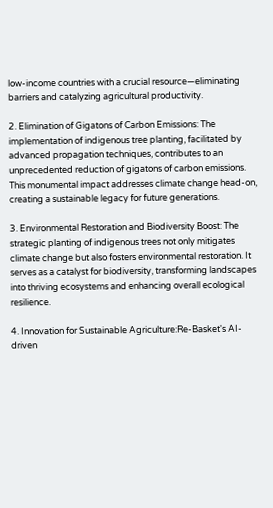low-income countries with a crucial resource—eliminating barriers and catalyzing agricultural productivity.

2. Elimination of Gigatons of Carbon Emissions: The implementation of indigenous tree planting, facilitated by advanced propagation techniques, contributes to an unprecedented reduction of gigatons of carbon emissions. This monumental impact addresses climate change head-on, creating a sustainable legacy for future generations.

3. Environmental Restoration and Biodiversity Boost: The strategic planting of indigenous trees not only mitigates climate change but also fosters environmental restoration. It serves as a catalyst for biodiversity, transforming landscapes into thriving ecosystems and enhancing overall ecological resilience.

4. Innovation for Sustainable Agriculture:Re-Basket's AI-driven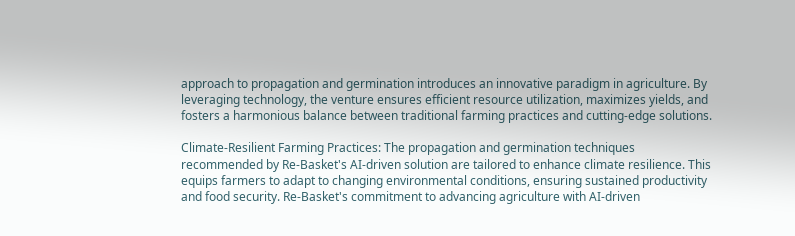approach to propagation and germination introduces an innovative paradigm in agriculture. By leveraging technology, the venture ensures efficient resource utilization, maximizes yields, and fosters a harmonious balance between traditional farming practices and cutting-edge solutions.

Climate-Resilient Farming Practices: The propagation and germination techniques recommended by Re-Basket's AI-driven solution are tailored to enhance climate resilience. This equips farmers to adapt to changing environmental conditions, ensuring sustained productivity and food security. Re-Basket's commitment to advancing agriculture with AI-driven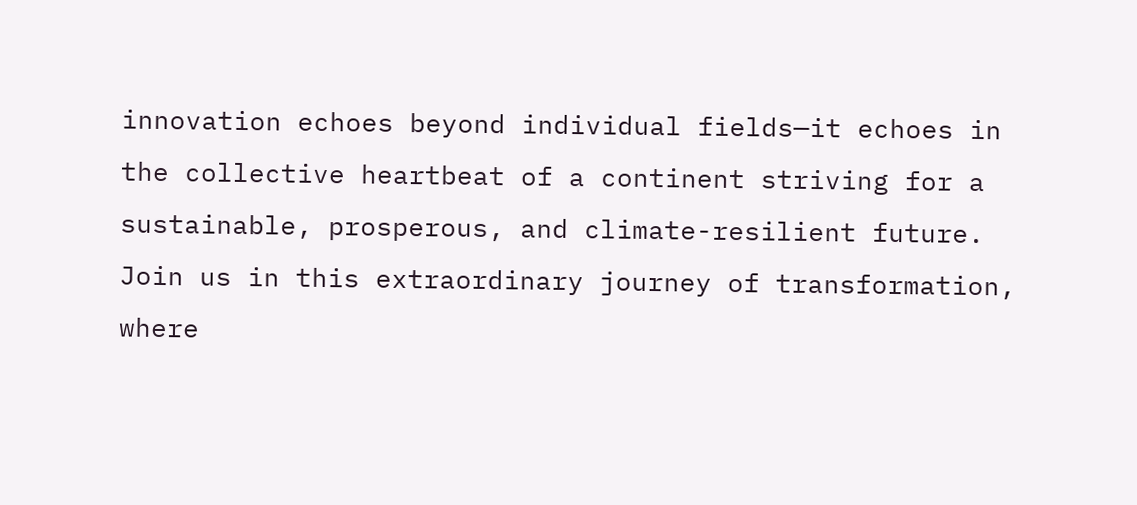innovation echoes beyond individual fields—it echoes in the collective heartbeat of a continent striving for a sustainable, prosperous, and climate-resilient future. Join us in this extraordinary journey of transformation, where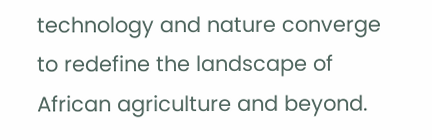technology and nature converge to redefine the landscape of African agriculture and beyond.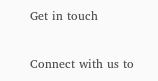Get in touch

Connect with us to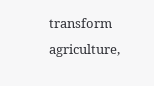transform agriculture,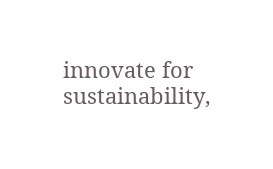innovate for sustainability,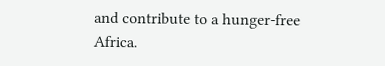and contribute to a hunger-free Africa.